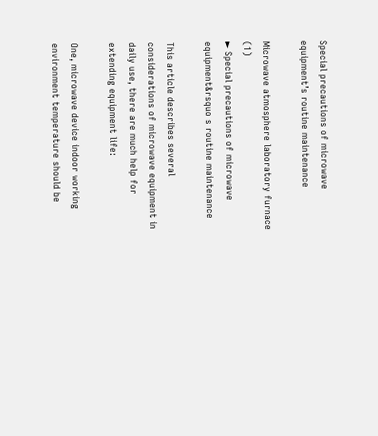Special precautions of microwave equipment’s routine maintenance

Microwave atmosphere laboratory furnace (1)
► Special precautions of microwave equipment&rsquo s routine maintenance

This article describes several considerations of microwave equipment in daily use, there are much help for extending equipment life:

One, microwave device indoor working environment temperature should be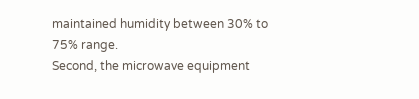maintained humidity between 30% to 75% range.
Second, the microwave equipment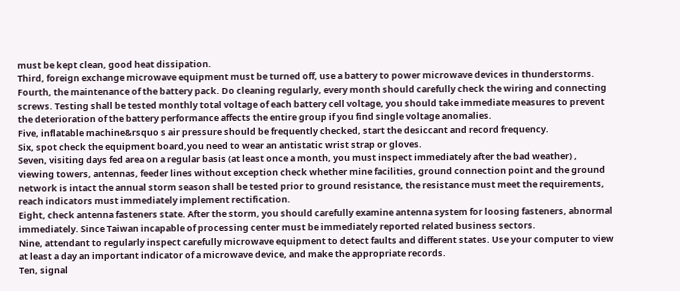must be kept clean, good heat dissipation.
Third, foreign exchange microwave equipment must be turned off, use a battery to power microwave devices in thunderstorms.
Fourth, the maintenance of the battery pack. Do cleaning regularly, every month should carefully check the wiring and connecting screws. Testing shall be tested monthly total voltage of each battery cell voltage, you should take immediate measures to prevent the deterioration of the battery performance affects the entire group if you find single voltage anomalies.
Five, inflatable machine&rsquo s air pressure should be frequently checked, start the desiccant and record frequency.
Six, spot check the equipment board,you need to wear an antistatic wrist strap or gloves.
Seven, visiting days fed area on a regular basis (at least once a month, you must inspect immediately after the bad weather) , viewing towers, antennas, feeder lines without exception check whether mine facilities, ground connection point and the ground network is intact the annual storm season shall be tested prior to ground resistance, the resistance must meet the requirements, reach indicators must immediately implement rectification.
Eight, check antenna fasteners state. After the storm, you should carefully examine antenna system for loosing fasteners, abnormal immediately. Since Taiwan incapable of processing center must be immediately reported related business sectors.
Nine, attendant to regularly inspect carefully microwave equipment to detect faults and different states. Use your computer to view at least a day an important indicator of a microwave device, and make the appropriate records.
Ten, signal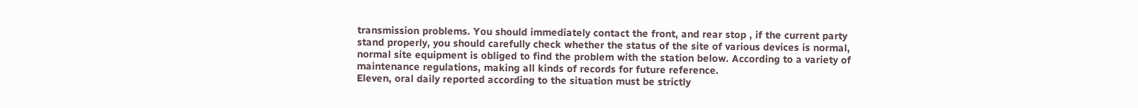transmission problems. You should immediately contact the front, and rear stop , if the current party stand properly, you should carefully check whether the status of the site of various devices is normal, normal site equipment is obliged to find the problem with the station below. According to a variety of maintenance regulations, making all kinds of records for future reference.
Eleven, oral daily reported according to the situation must be strictly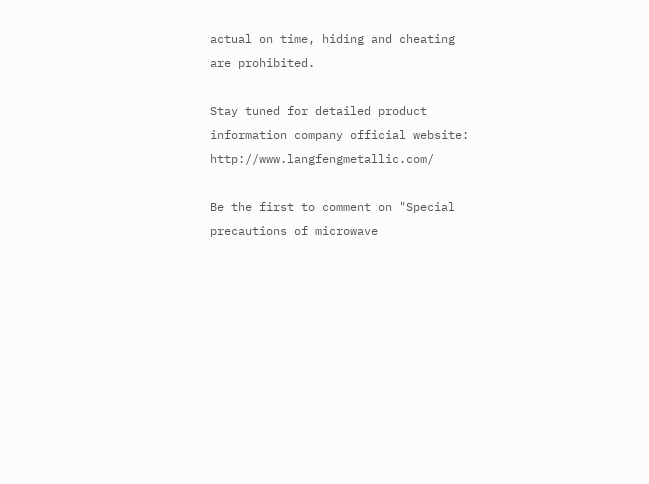actual on time, hiding and cheating are prohibited.

Stay tuned for detailed product information company official website: http://www.langfengmetallic.com/

Be the first to comment on "Special precautions of microwave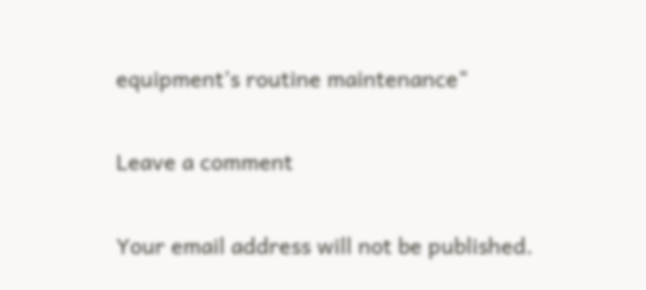equipment’s routine maintenance"

Leave a comment

Your email address will not be published.